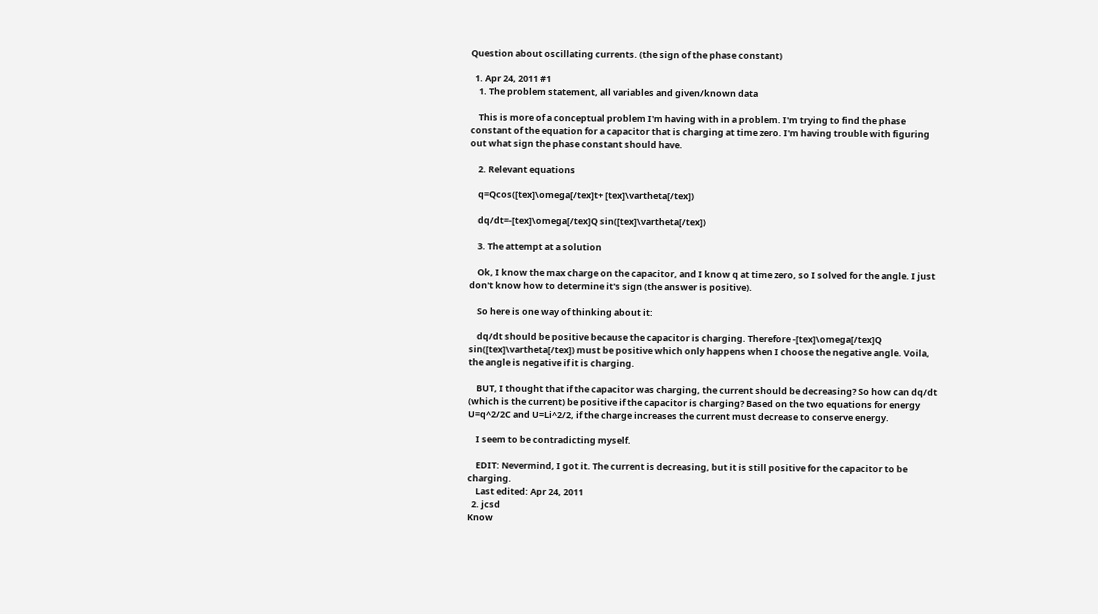Question about oscillating currents. (the sign of the phase constant)

  1. Apr 24, 2011 #1
    1. The problem statement, all variables and given/known data

    This is more of a conceptual problem I'm having with in a problem. I'm trying to find the phase constant of the equation for a capacitor that is charging at time zero. I'm having trouble with figuring out what sign the phase constant should have.

    2. Relevant equations

    q=Qcos([tex]\omega[/tex]t+ [tex]\vartheta[/tex])

    dq/dt=-[tex]\omega[/tex]Q sin([tex]\vartheta[/tex])

    3. The attempt at a solution

    Ok, I know the max charge on the capacitor, and I know q at time zero, so I solved for the angle. I just don't know how to determine it's sign (the answer is positive).

    So here is one way of thinking about it:

    dq/dt should be positive because the capacitor is charging. Therefore -[tex]\omega[/tex]Q sin([tex]\vartheta[/tex]) must be positive which only happens when I choose the negative angle. Voila, the angle is negative if it is charging.

    BUT, I thought that if the capacitor was charging, the current should be decreasing? So how can dq/dt (which is the current) be positive if the capacitor is charging? Based on the two equations for energy U=q^2/2C and U=Li^2/2, if the charge increases the current must decrease to conserve energy.

    I seem to be contradicting myself.

    EDIT: Nevermind, I got it. The current is decreasing, but it is still positive for the capacitor to be charging.
    Last edited: Apr 24, 2011
  2. jcsd
Know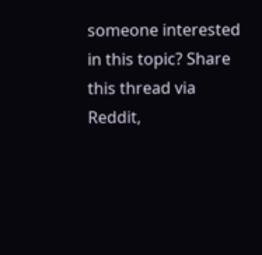someone interested in this topic? Share this thread via Reddit,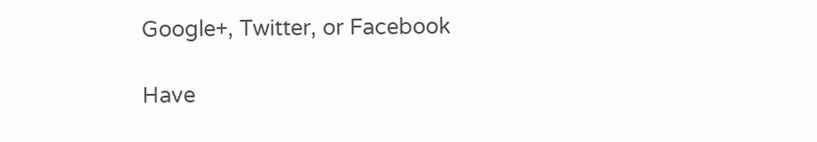Google+, Twitter, or Facebook

Have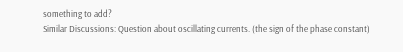something to add?
Similar Discussions: Question about oscillating currents. (the sign of the phase constant)